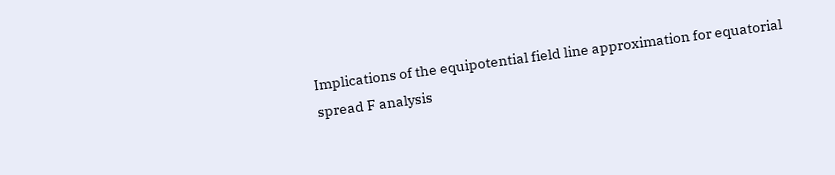Implications of the equipotential field line approximation for equatorial spread F analysis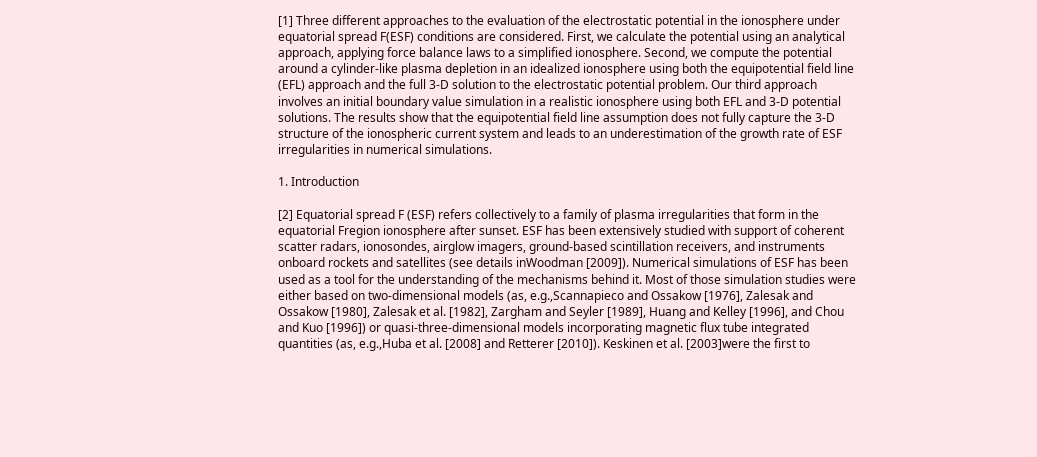[1] Three different approaches to the evaluation of the electrostatic potential in the ionosphere under equatorial spread F(ESF) conditions are considered. First, we calculate the potential using an analytical approach, applying force balance laws to a simplified ionosphere. Second, we compute the potential around a cylinder-like plasma depletion in an idealized ionosphere using both the equipotential field line (EFL) approach and the full 3-D solution to the electrostatic potential problem. Our third approach involves an initial boundary value simulation in a realistic ionosphere using both EFL and 3-D potential solutions. The results show that the equipotential field line assumption does not fully capture the 3-D structure of the ionospheric current system and leads to an underestimation of the growth rate of ESF irregularities in numerical simulations.

1. Introduction

[2] Equatorial spread F (ESF) refers collectively to a family of plasma irregularities that form in the equatorial Fregion ionosphere after sunset. ESF has been extensively studied with support of coherent scatter radars, ionosondes, airglow imagers, ground-based scintillation receivers, and instruments onboard rockets and satellites (see details inWoodman [2009]). Numerical simulations of ESF has been used as a tool for the understanding of the mechanisms behind it. Most of those simulation studies were either based on two-dimensional models (as, e.g.,Scannapieco and Ossakow [1976], Zalesak and Ossakow [1980], Zalesak et al. [1982], Zargham and Seyler [1989], Huang and Kelley [1996], and Chou and Kuo [1996]) or quasi-three-dimensional models incorporating magnetic flux tube integrated quantities (as, e.g.,Huba et al. [2008] and Retterer [2010]). Keskinen et al. [2003]were the first to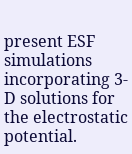present ESF simulations incorporating 3-D solutions for the electrostatic potential.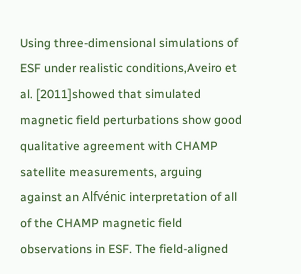Using three-dimensional simulations of ESF under realistic conditions,Aveiro et al. [2011]showed that simulated magnetic field perturbations show good qualitative agreement with CHAMP satellite measurements, arguing against an Alfvénic interpretation of all of the CHAMP magnetic field observations in ESF. The field-aligned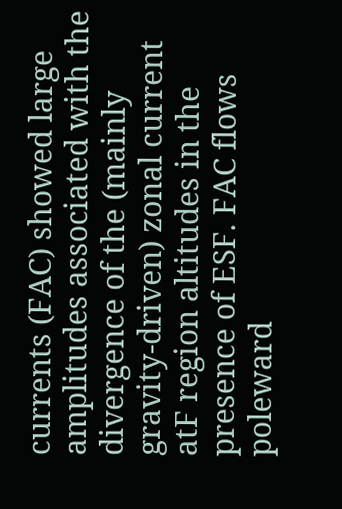currents (FAC) showed large amplitudes associated with the divergence of the (mainly gravity-driven) zonal current atF region altitudes in the presence of ESF. FAC flows poleward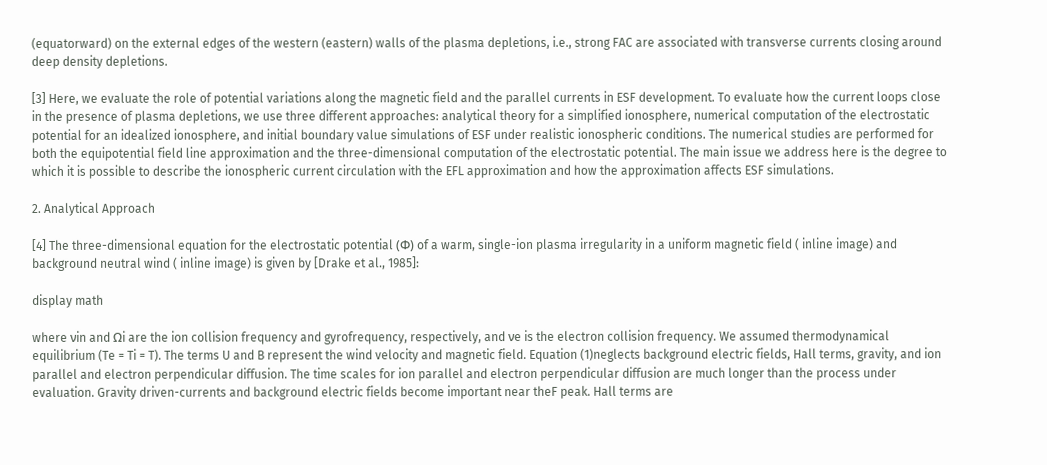(equatorward) on the external edges of the western (eastern) walls of the plasma depletions, i.e., strong FAC are associated with transverse currents closing around deep density depletions.

[3] Here, we evaluate the role of potential variations along the magnetic field and the parallel currents in ESF development. To evaluate how the current loops close in the presence of plasma depletions, we use three different approaches: analytical theory for a simplified ionosphere, numerical computation of the electrostatic potential for an idealized ionosphere, and initial boundary value simulations of ESF under realistic ionospheric conditions. The numerical studies are performed for both the equipotential field line approximation and the three-dimensional computation of the electrostatic potential. The main issue we address here is the degree to which it is possible to describe the ionospheric current circulation with the EFL approximation and how the approximation affects ESF simulations.

2. Analytical Approach

[4] The three-dimensional equation for the electrostatic potential (Φ) of a warm, single-ion plasma irregularity in a uniform magnetic field ( inline image) and background neutral wind ( inline image) is given by [Drake et al., 1985]:

display math

where νin and Ωi are the ion collision frequency and gyrofrequency, respectively, and νe is the electron collision frequency. We assumed thermodynamical equilibrium (Te = Ti = T). The terms U and B represent the wind velocity and magnetic field. Equation (1)neglects background electric fields, Hall terms, gravity, and ion parallel and electron perpendicular diffusion. The time scales for ion parallel and electron perpendicular diffusion are much longer than the process under evaluation. Gravity driven-currents and background electric fields become important near theF peak. Hall terms are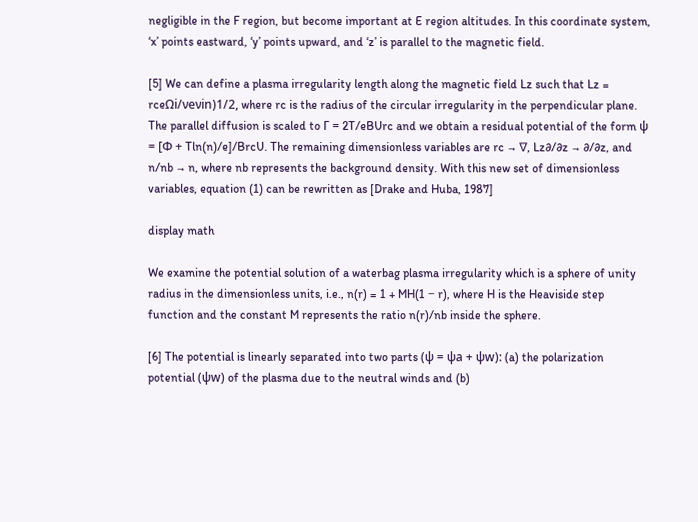negligible in the F region, but become important at E region altitudes. In this coordinate system, ‘x’ points eastward, ‘y’ points upward, and ‘z’ is parallel to the magnetic field.

[5] We can define a plasma irregularity length along the magnetic field Lz such that Lz = rceΩi/νeνin)1/2, where rc is the radius of the circular irregularity in the perpendicular plane. The parallel diffusion is scaled to Γ = 2T/eBUrc and we obtain a residual potential of the form ψ = [Φ + Tln(n)/e]/BrcU. The remaining dimensionless variables are rc → ∇, Lz∂/∂z → ∂/∂z, and n/nb → n, where nb represents the background density. With this new set of dimensionless variables, equation (1) can be rewritten as [Drake and Huba, 1987]

display math

We examine the potential solution of a waterbag plasma irregularity which is a sphere of unity radius in the dimensionless units, i.e., n(r) = 1 + MH(1 − r), where H is the Heaviside step function and the constant M represents the ratio n(r)/nb inside the sphere.

[6] The potential is linearly separated into two parts (ψ = ψa + ψw): (a) the polarization potential (ψw) of the plasma due to the neutral winds and (b)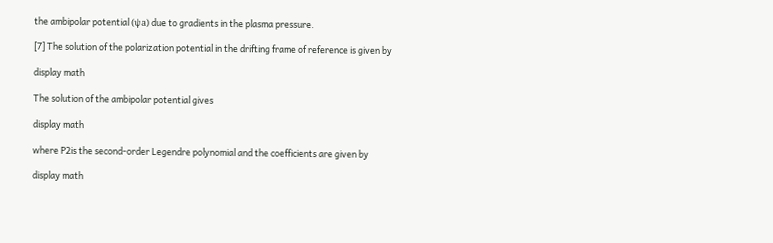the ambipolar potential (ψa) due to gradients in the plasma pressure.

[7] The solution of the polarization potential in the drifting frame of reference is given by

display math

The solution of the ambipolar potential gives

display math

where P2is the second-order Legendre polynomial and the coefficients are given by

display math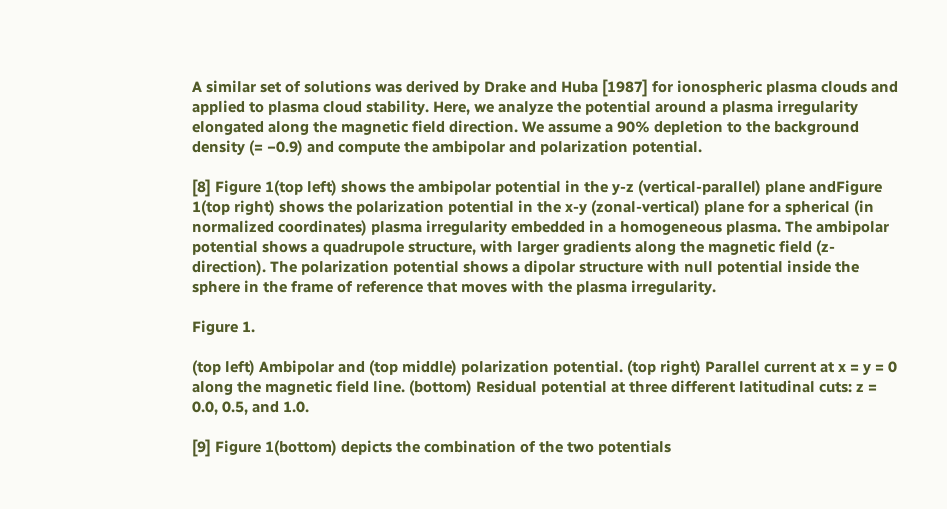A similar set of solutions was derived by Drake and Huba [1987] for ionospheric plasma clouds and applied to plasma cloud stability. Here, we analyze the potential around a plasma irregularity elongated along the magnetic field direction. We assume a 90% depletion to the background density (= −0.9) and compute the ambipolar and polarization potential.

[8] Figure 1(top left) shows the ambipolar potential in the y-z (vertical-parallel) plane andFigure 1(top right) shows the polarization potential in the x-y (zonal-vertical) plane for a spherical (in normalized coordinates) plasma irregularity embedded in a homogeneous plasma. The ambipolar potential shows a quadrupole structure, with larger gradients along the magnetic field (z-direction). The polarization potential shows a dipolar structure with null potential inside the sphere in the frame of reference that moves with the plasma irregularity.

Figure 1.

(top left) Ambipolar and (top middle) polarization potential. (top right) Parallel current at x = y = 0 along the magnetic field line. (bottom) Residual potential at three different latitudinal cuts: z = 0.0, 0.5, and 1.0.

[9] Figure 1(bottom) depicts the combination of the two potentials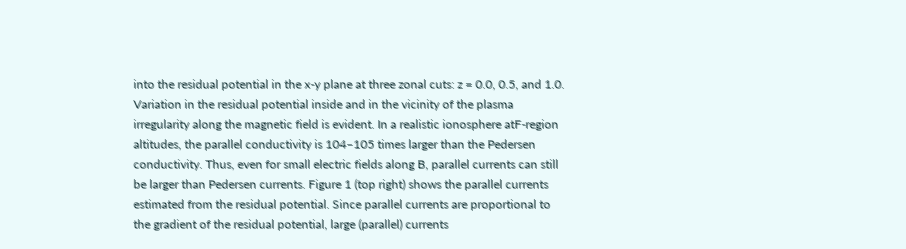into the residual potential in the x-y plane at three zonal cuts: z = 0.0, 0.5, and 1.0. Variation in the residual potential inside and in the vicinity of the plasma irregularity along the magnetic field is evident. In a realistic ionosphere atF-region altitudes, the parallel conductivity is 104–105 times larger than the Pedersen conductivity. Thus, even for small electric fields along B, parallel currents can still be larger than Pedersen currents. Figure 1 (top right) shows the parallel currents estimated from the residual potential. Since parallel currents are proportional to the gradient of the residual potential, large (parallel) currents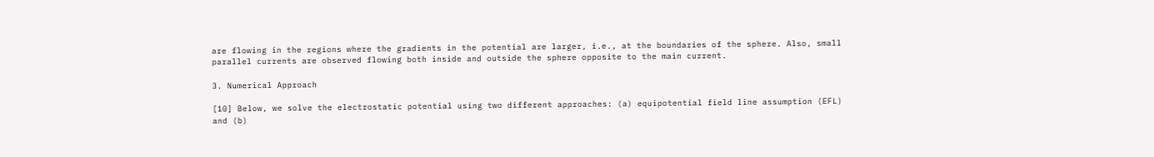are flowing in the regions where the gradients in the potential are larger, i.e., at the boundaries of the sphere. Also, small parallel currents are observed flowing both inside and outside the sphere opposite to the main current.

3. Numerical Approach

[10] Below, we solve the electrostatic potential using two different approaches: (a) equipotential field line assumption (EFL) and (b)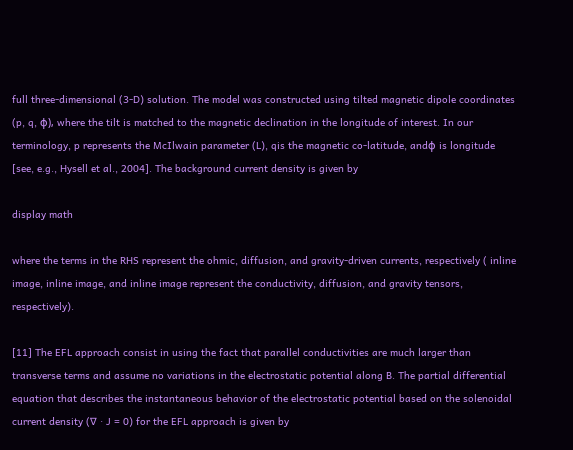full three-dimensional (3-D) solution. The model was constructed using tilted magnetic dipole coordinates (p, q, ϕ), where the tilt is matched to the magnetic declination in the longitude of interest. In our terminology, p represents the McIlwain parameter (L), qis the magnetic co-latitude, andϕ is longitude [see, e.g., Hysell et al., 2004]. The background current density is given by

display math

where the terms in the RHS represent the ohmic, diffusion, and gravity-driven currents, respectively ( inline image, inline image, and inline image represent the conductivity, diffusion, and gravity tensors, respectively).

[11] The EFL approach consist in using the fact that parallel conductivities are much larger than transverse terms and assume no variations in the electrostatic potential along B. The partial differential equation that describes the instantaneous behavior of the electrostatic potential based on the solenoidal current density (∇ · J = 0) for the EFL approach is given by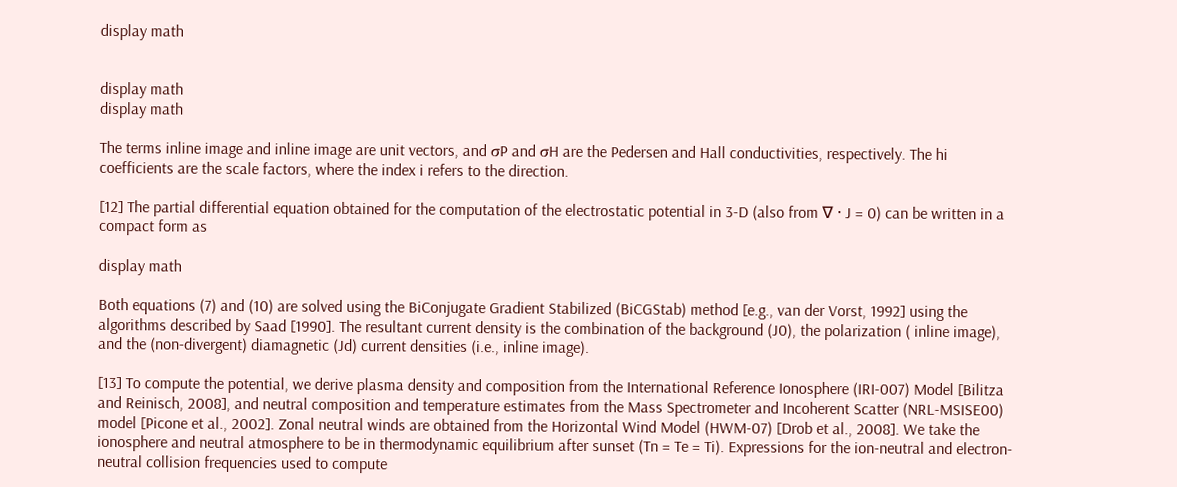display math


display math
display math

The terms inline image and inline image are unit vectors, and σP and σH are the Pedersen and Hall conductivities, respectively. The hi coefficients are the scale factors, where the index i refers to the direction.

[12] The partial differential equation obtained for the computation of the electrostatic potential in 3-D (also from ∇ · J = 0) can be written in a compact form as

display math

Both equations (7) and (10) are solved using the BiConjugate Gradient Stabilized (BiCGStab) method [e.g., van der Vorst, 1992] using the algorithms described by Saad [1990]. The resultant current density is the combination of the background (J0), the polarization ( inline image), and the (non-divergent) diamagnetic (Jd) current densities (i.e., inline image).

[13] To compute the potential, we derive plasma density and composition from the International Reference Ionosphere (IRI-007) Model [Bilitza and Reinisch, 2008], and neutral composition and temperature estimates from the Mass Spectrometer and Incoherent Scatter (NRL-MSISE00) model [Picone et al., 2002]. Zonal neutral winds are obtained from the Horizontal Wind Model (HWM-07) [Drob et al., 2008]. We take the ionosphere and neutral atmosphere to be in thermodynamic equilibrium after sunset (Tn = Te = Ti). Expressions for the ion-neutral and electron-neutral collision frequencies used to compute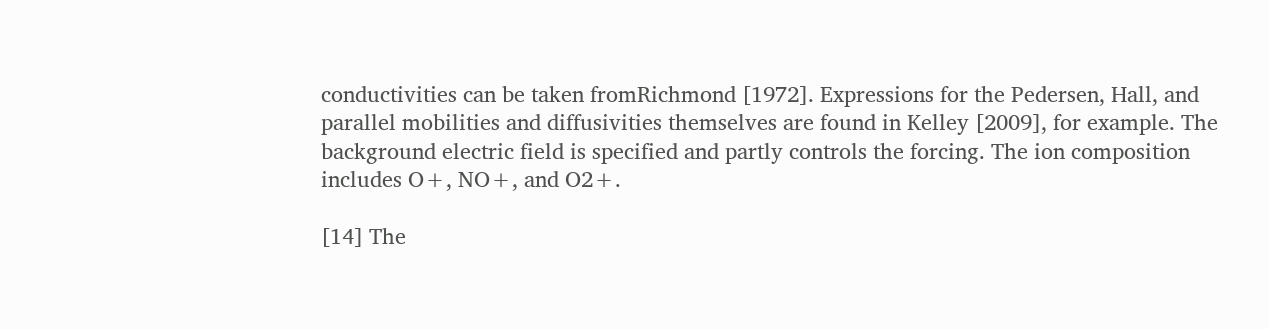conductivities can be taken fromRichmond [1972]. Expressions for the Pedersen, Hall, and parallel mobilities and diffusivities themselves are found in Kelley [2009], for example. The background electric field is specified and partly controls the forcing. The ion composition includes O+, NO+, and O2+.

[14] The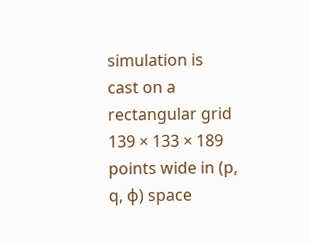simulation is cast on a rectangular grid 139 × 133 × 189 points wide in (p, q, ϕ) space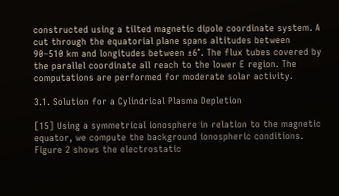constructed using a tilted magnetic dipole coordinate system. A cut through the equatorial plane spans altitudes between 90–510 km and longitudes between ±6°. The flux tubes covered by the parallel coordinate all reach to the lower E region. The computations are performed for moderate solar activity.

3.1. Solution for a Cylindrical Plasma Depletion

[15] Using a symmetrical ionosphere in relation to the magnetic equator, we compute the background ionospheric conditions. Figure 2 shows the electrostatic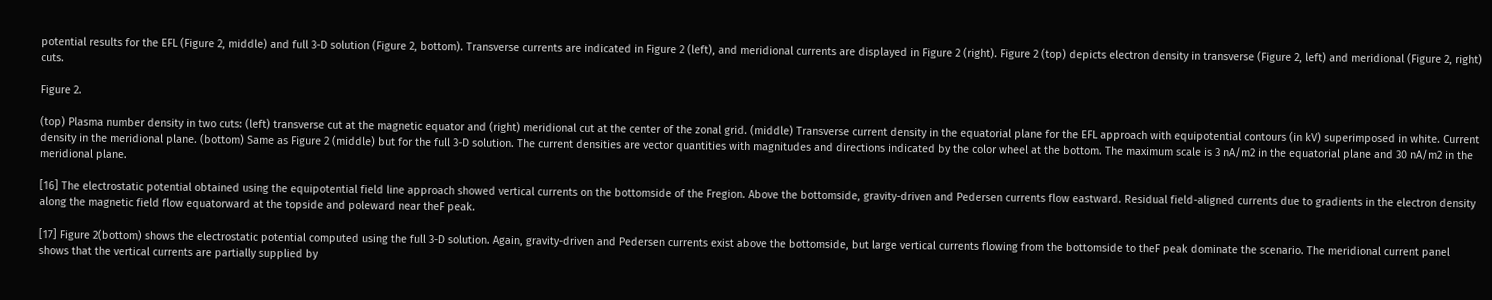potential results for the EFL (Figure 2, middle) and full 3-D solution (Figure 2, bottom). Transverse currents are indicated in Figure 2 (left), and meridional currents are displayed in Figure 2 (right). Figure 2 (top) depicts electron density in transverse (Figure 2, left) and meridional (Figure 2, right) cuts.

Figure 2.

(top) Plasma number density in two cuts: (left) transverse cut at the magnetic equator and (right) meridional cut at the center of the zonal grid. (middle) Transverse current density in the equatorial plane for the EFL approach with equipotential contours (in kV) superimposed in white. Current density in the meridional plane. (bottom) Same as Figure 2 (middle) but for the full 3-D solution. The current densities are vector quantities with magnitudes and directions indicated by the color wheel at the bottom. The maximum scale is 3 nA/m2 in the equatorial plane and 30 nA/m2 in the meridional plane.

[16] The electrostatic potential obtained using the equipotential field line approach showed vertical currents on the bottomside of the Fregion. Above the bottomside, gravity-driven and Pedersen currents flow eastward. Residual field-aligned currents due to gradients in the electron density along the magnetic field flow equatorward at the topside and poleward near theF peak.

[17] Figure 2(bottom) shows the electrostatic potential computed using the full 3-D solution. Again, gravity-driven and Pedersen currents exist above the bottomside, but large vertical currents flowing from the bottomside to theF peak dominate the scenario. The meridional current panel shows that the vertical currents are partially supplied by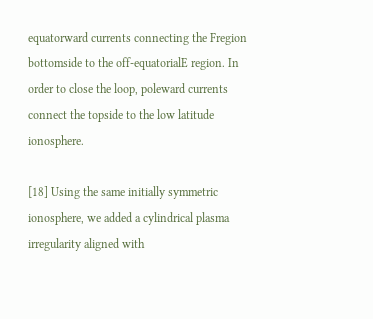equatorward currents connecting the Fregion bottomside to the off-equatorialE region. In order to close the loop, poleward currents connect the topside to the low latitude ionosphere.

[18] Using the same initially symmetric ionosphere, we added a cylindrical plasma irregularity aligned with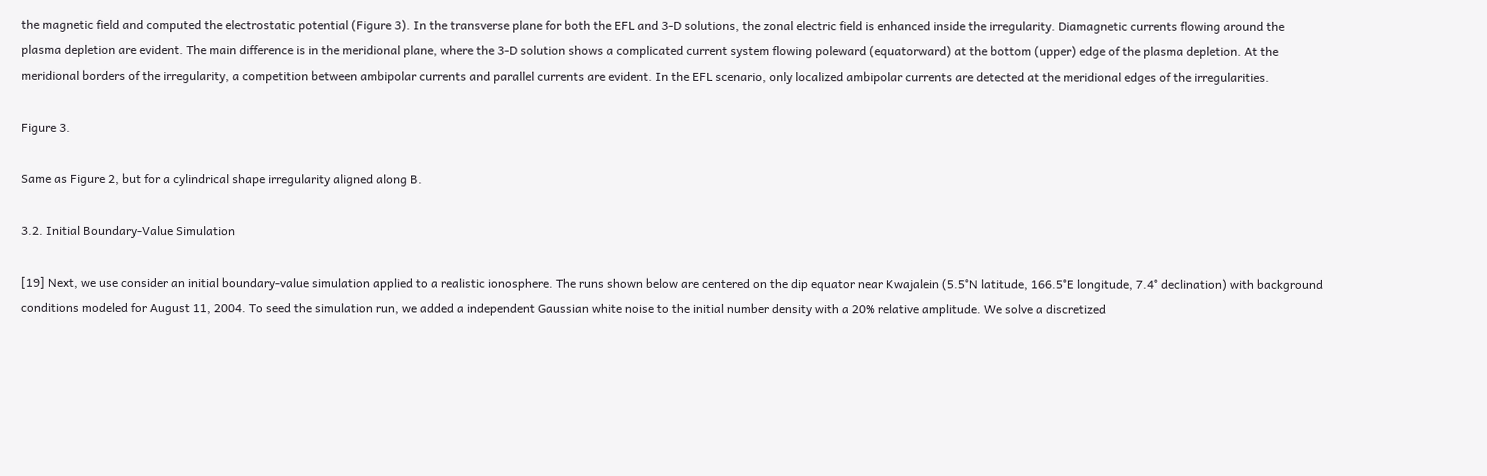the magnetic field and computed the electrostatic potential (Figure 3). In the transverse plane for both the EFL and 3-D solutions, the zonal electric field is enhanced inside the irregularity. Diamagnetic currents flowing around the plasma depletion are evident. The main difference is in the meridional plane, where the 3-D solution shows a complicated current system flowing poleward (equatorward) at the bottom (upper) edge of the plasma depletion. At the meridional borders of the irregularity, a competition between ambipolar currents and parallel currents are evident. In the EFL scenario, only localized ambipolar currents are detected at the meridional edges of the irregularities.

Figure 3.

Same as Figure 2, but for a cylindrical shape irregularity aligned along B.

3.2. Initial Boundary-Value Simulation

[19] Next, we use consider an initial boundary-value simulation applied to a realistic ionosphere. The runs shown below are centered on the dip equator near Kwajalein (5.5°N latitude, 166.5°E longitude, 7.4° declination) with background conditions modeled for August 11, 2004. To seed the simulation run, we added a independent Gaussian white noise to the initial number density with a 20% relative amplitude. We solve a discretized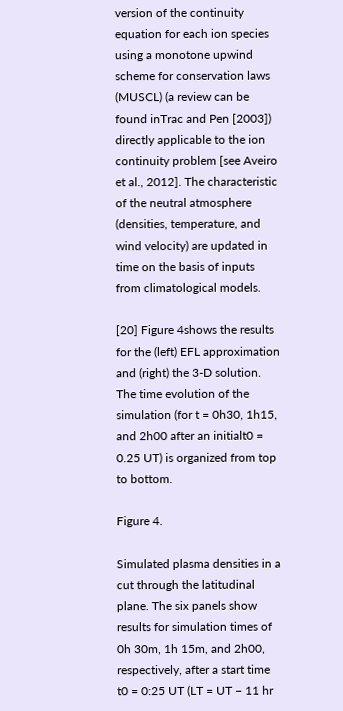version of the continuity equation for each ion species using a monotone upwind scheme for conservation laws (MUSCL) (a review can be found inTrac and Pen [2003]) directly applicable to the ion continuity problem [see Aveiro et al., 2012]. The characteristic of the neutral atmosphere (densities, temperature, and wind velocity) are updated in time on the basis of inputs from climatological models.

[20] Figure 4shows the results for the (left) EFL approximation and (right) the 3-D solution. The time evolution of the simulation (for t = 0h30, 1h15, and 2h00 after an initialt0 = 0.25 UT) is organized from top to bottom.

Figure 4.

Simulated plasma densities in a cut through the latitudinal plane. The six panels show results for simulation times of 0h 30m, 1h 15m, and 2h00, respectively, after a start time t0 = 0:25 UT (LT = UT − 11 hr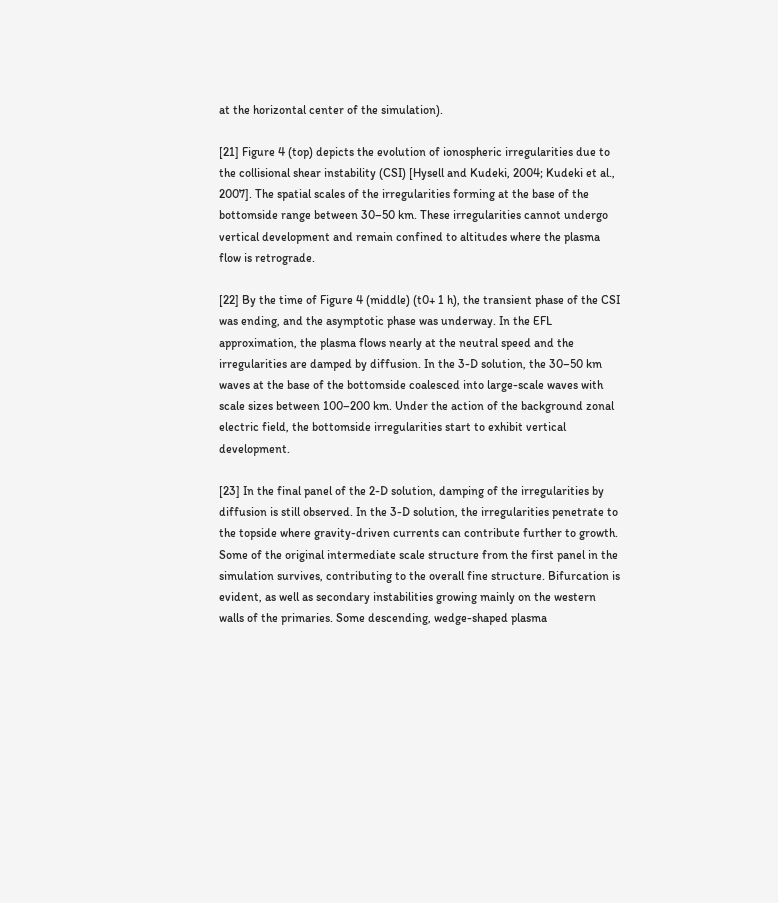at the horizontal center of the simulation).

[21] Figure 4 (top) depicts the evolution of ionospheric irregularities due to the collisional shear instability (CSI) [Hysell and Kudeki, 2004; Kudeki et al., 2007]. The spatial scales of the irregularities forming at the base of the bottomside range between 30–50 km. These irregularities cannot undergo vertical development and remain confined to altitudes where the plasma flow is retrograde.

[22] By the time of Figure 4 (middle) (t0+ 1 h), the transient phase of the CSI was ending, and the asymptotic phase was underway. In the EFL approximation, the plasma flows nearly at the neutral speed and the irregularities are damped by diffusion. In the 3-D solution, the 30–50 km waves at the base of the bottomside coalesced into large-scale waves with scale sizes between 100–200 km. Under the action of the background zonal electric field, the bottomside irregularities start to exhibit vertical development.

[23] In the final panel of the 2-D solution, damping of the irregularities by diffusion is still observed. In the 3-D solution, the irregularities penetrate to the topside where gravity-driven currents can contribute further to growth. Some of the original intermediate scale structure from the first panel in the simulation survives, contributing to the overall fine structure. Bifurcation is evident, as well as secondary instabilities growing mainly on the western walls of the primaries. Some descending, wedge-shaped plasma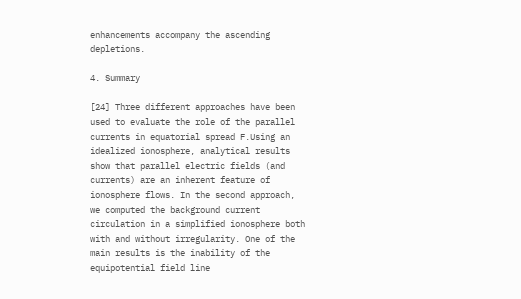enhancements accompany the ascending depletions.

4. Summary

[24] Three different approaches have been used to evaluate the role of the parallel currents in equatorial spread F.Using an idealized ionosphere, analytical results show that parallel electric fields (and currents) are an inherent feature of ionosphere flows. In the second approach, we computed the background current circulation in a simplified ionosphere both with and without irregularity. One of the main results is the inability of the equipotential field line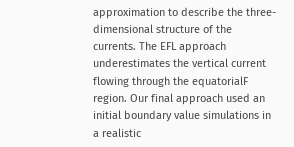approximation to describe the three-dimensional structure of the currents. The EFL approach underestimates the vertical current flowing through the equatorialF region. Our final approach used an initial boundary value simulations in a realistic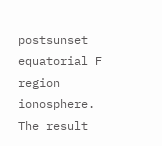postsunset equatorial F region ionosphere. The result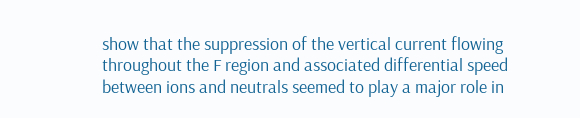show that the suppression of the vertical current flowing throughout the F region and associated differential speed between ions and neutrals seemed to play a major role in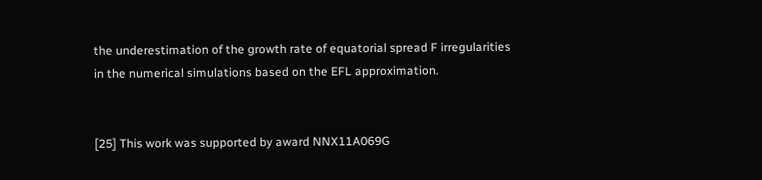the underestimation of the growth rate of equatorial spread F irregularities in the numerical simulations based on the EFL approximation.


[25] This work was supported by award NNX11A069G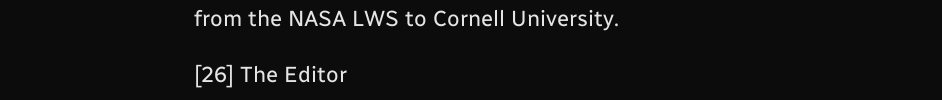from the NASA LWS to Cornell University.

[26] The Editor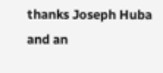thanks Joseph Huba and an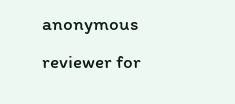anonymous reviewer for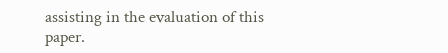assisting in the evaluation of this paper.